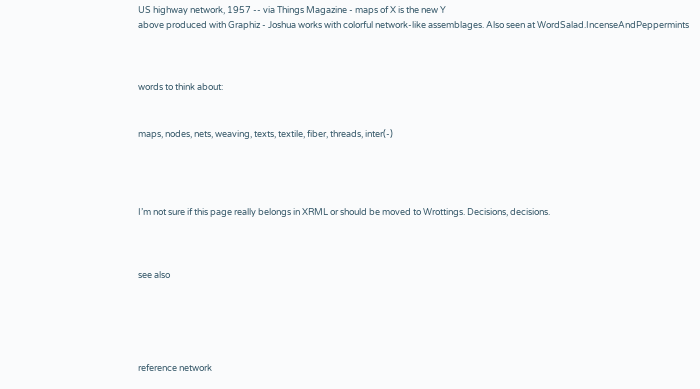US highway network, 1957 -- via Things Magazine - maps of X is the new Y
above produced with Graphiz - Joshua works with colorful network-like assemblages. Also seen at WordSalad.IncenseAndPeppermints



words to think about:


maps, nodes, nets, weaving, texts, textile, fiber, threads, inter(-)




I’m not sure if this page really belongs in XRML or should be moved to Wrottings. Decisions, decisions.



see also





reference network